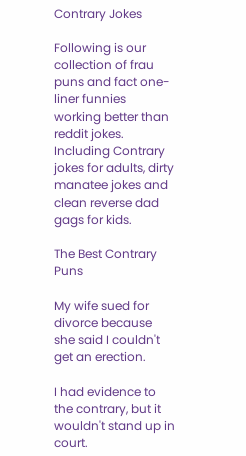Contrary Jokes

Following is our collection of frau puns and fact one-liner funnies working better than reddit jokes. Including Contrary jokes for adults, dirty manatee jokes and clean reverse dad gags for kids.

The Best Contrary Puns

My wife sued for divorce because she said I couldn't get an erection.

I had evidence to the contrary, but it wouldn't stand up in court.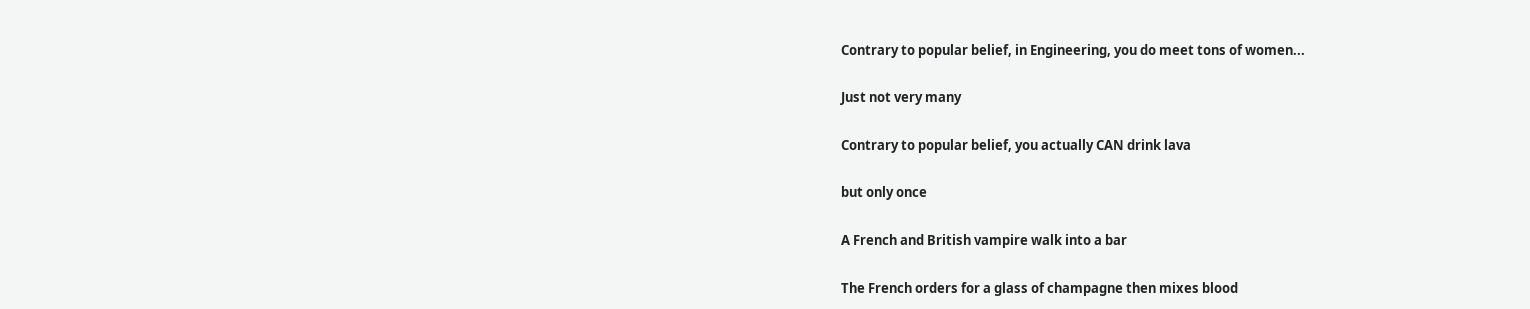Contrary to popular belief, in Engineering, you do meet tons of women...

Just not very many

Contrary to popular belief, you actually CAN drink lava

but only once

A French and British vampire walk into a bar

The French orders for a glass of champagne then mixes blood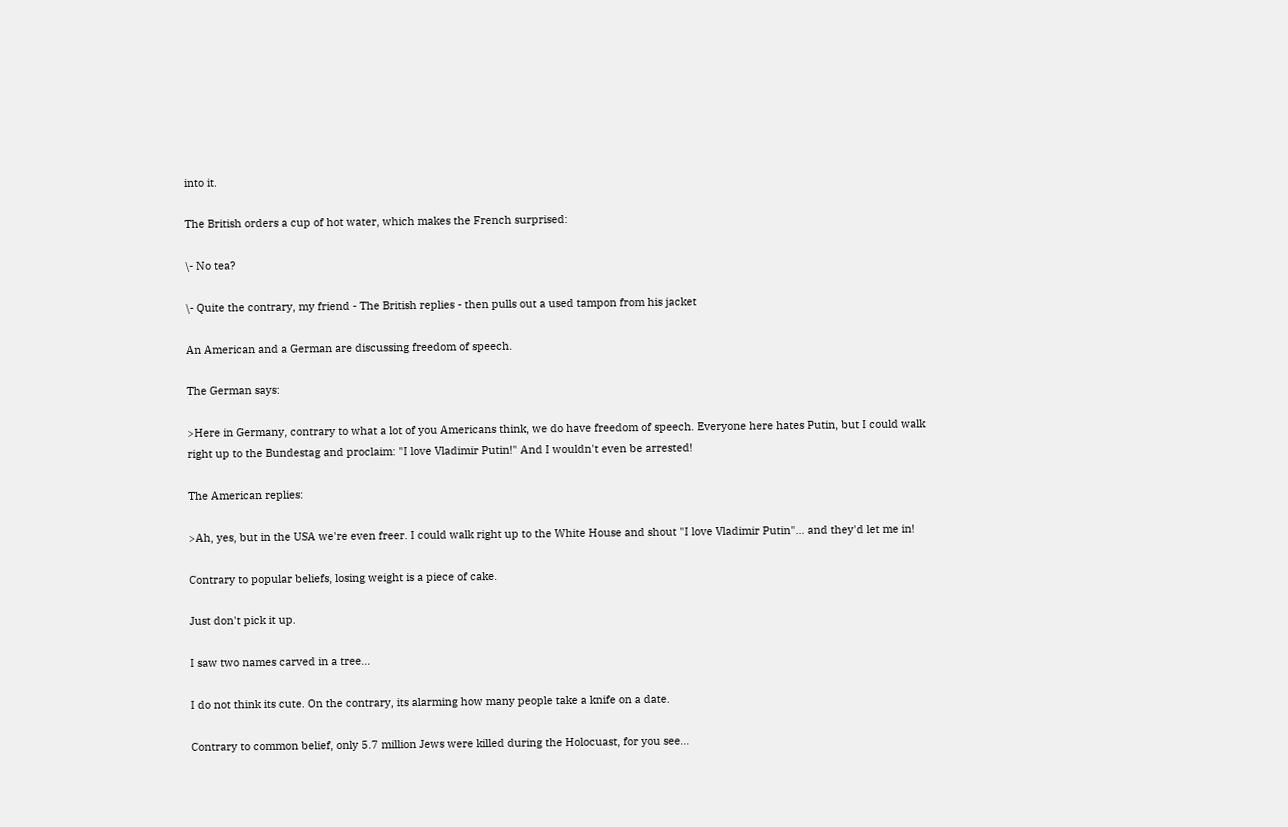into it.

The British orders a cup of hot water, which makes the French surprised:

\- No tea?

\- Quite the contrary, my friend - The British replies - then pulls out a used tampon from his jacket

An American and a German are discussing freedom of speech.

The German says:

>Here in Germany, contrary to what a lot of you Americans think, we do have freedom of speech. Everyone here hates Putin, but I could walk right up to the Bundestag and proclaim: "I love Vladimir Putin!" And I wouldn't even be arrested!

The American replies:

>Ah, yes, but in the USA we're even freer. I could walk right up to the White House and shout "I love Vladimir Putin"... and they'd let me in!

Contrary to popular beliefs, losing weight is a piece of cake.

Just don't pick it up.

I saw two names carved in a tree...

I do not think its cute. On the contrary, its alarming how many people take a knife on a date.

Contrary to common belief, only 5.7 million Jews were killed during the Holocuast, for you see...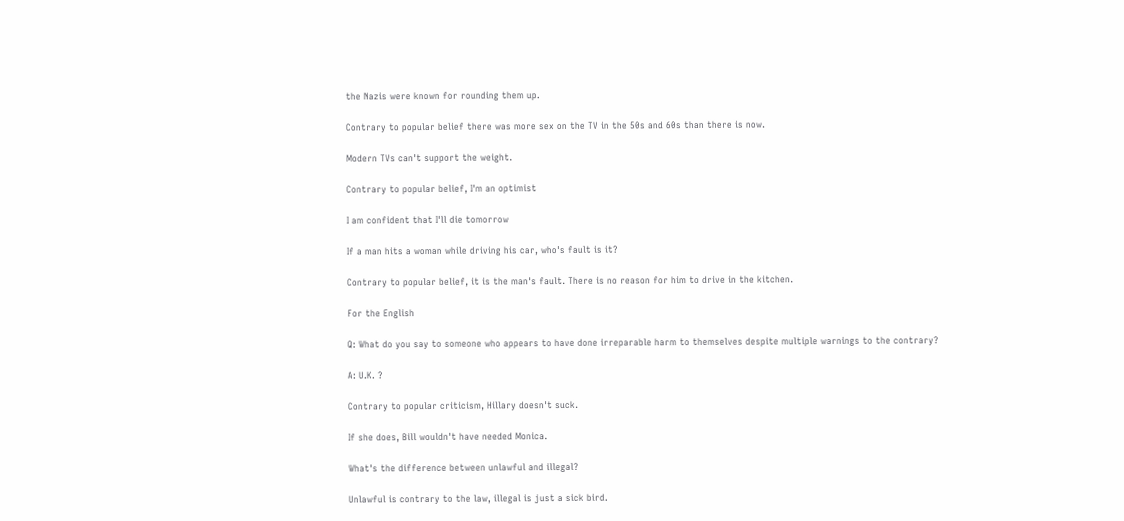the Nazis were known for rounding them up.

Contrary to popular belief there was more sex on the TV in the 50s and 60s than there is now.

Modern TVs can't support the weight.

Contrary to popular belief, I'm an optimist

I am confident that I'll die tomorrow

If a man hits a woman while driving his car, who's fault is it?

Contrary to popular belief, it is the man's fault. There is no reason for him to drive in the kitchen.

For the English

Q: What do you say to someone who appears to have done irreparable harm to themselves despite multiple warnings to the contrary?

A: U.K. ?

Contrary to popular criticism, Hillary doesn't suck.

If she does, Bill wouldn't have needed Monica.

What's the difference between unlawful and illegal?

Unlawful is contrary to the law, illegal is just a sick bird.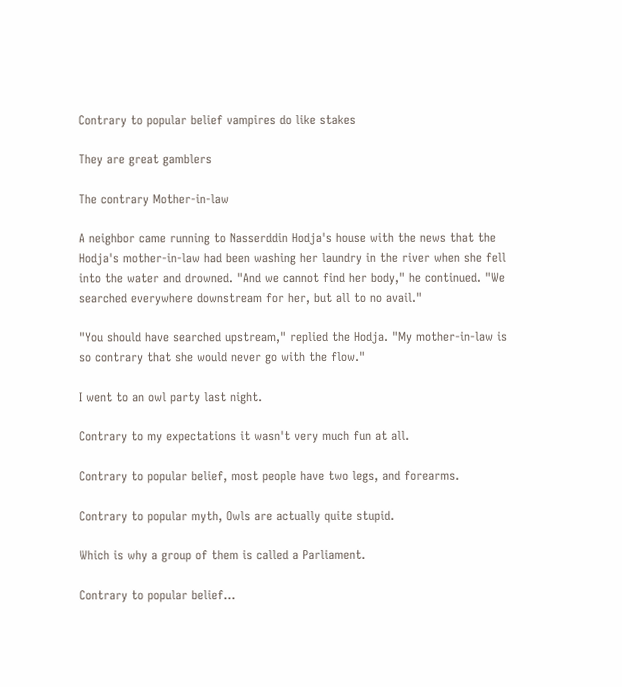Contrary to popular belief vampires do like stakes

They are great gamblers

The contrary Mother-in-law

A neighbor came running to Nasserddin Hodja's house with the news that the Hodja's mother-in-law had been washing her laundry in the river when she fell into the water and drowned. "And we cannot find her body," he continued. "We searched everywhere downstream for her, but all to no avail."

"You should have searched upstream," replied the Hodja. "My mother-in-law is so contrary that she would never go with the flow."

I went to an owl party last night.

Contrary to my expectations it wasn't very much fun at all.

Contrary to popular belief, most people have two legs, and forearms.

Contrary to popular myth, Owls are actually quite stupid.

Which is why a group of them is called a Parliament.

Contrary to popular belief...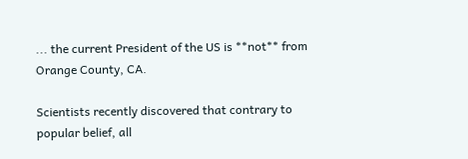... the current President of the US is **not** from Orange County, CA.

Scientists recently discovered that contrary to popular belief, all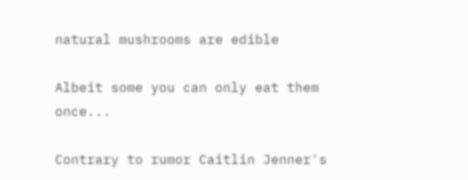natural mushrooms are edible

Albeit some you can only eat them once...

Contrary to rumor Caitlin Jenner's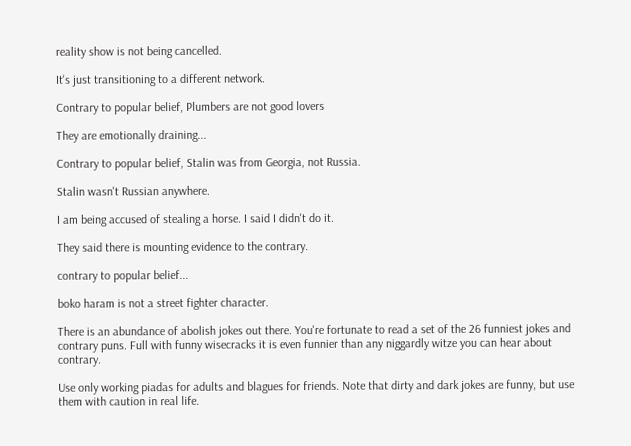reality show is not being cancelled.

It's just transitioning to a different network.

Contrary to popular belief, Plumbers are not good lovers

They are emotionally draining...

Contrary to popular belief, Stalin was from Georgia, not Russia.

Stalin wasn't Russian anywhere.

I am being accused of stealing a horse. I said I didn't do it.

They said there is mounting evidence to the contrary.

contrary to popular belief...

boko haram is not a street fighter character.

There is an abundance of abolish jokes out there. You're fortunate to read a set of the 26 funniest jokes and contrary puns. Full with funny wisecracks it is even funnier than any niggardly witze you can hear about contrary.

Use only working piadas for adults and blagues for friends. Note that dirty and dark jokes are funny, but use them with caution in real life.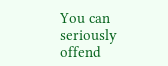You can seriously offend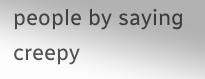people by saying creepy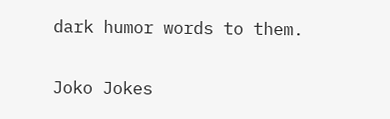dark humor words to them.

Joko Jokes